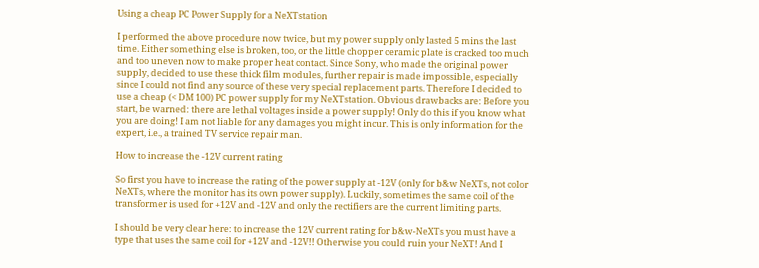Using a cheap PC Power Supply for a NeXTstation

I performed the above procedure now twice, but my power supply only lasted 5 mins the last time. Either something else is broken, too, or the little chopper ceramic plate is cracked too much and too uneven now to make proper heat contact. Since Sony, who made the original power supply, decided to use these thick film modules, further repair is made impossible, especially since I could not find any source of these very special replacement parts. Therefore I decided to use a cheap (< DM 100) PC power supply for my NeXTstation. Obvious drawbacks are: Before you start, be warned: there are lethal voltages inside a power supply! Only do this if you know what you are doing! I am not liable for any damages you might incur. This is only information for the expert, i.e., a trained TV service repair man.

How to increase the -12V current rating

So first you have to increase the rating of the power supply at -12V (only for b&w NeXTs, not color NeXTs, where the monitor has its own power supply). Luckily, sometimes the same coil of the transformer is used for +12V and -12V and only the rectifiers are the current limiting parts.

I should be very clear here: to increase the 12V current rating for b&w-NeXTs you must have a type that uses the same coil for +12V and -12V!! Otherwise you could ruin your NeXT! And I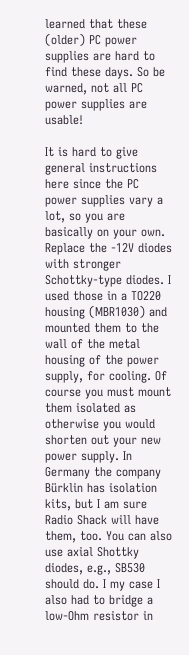learned that these (older) PC power supplies are hard to find these days. So be warned, not all PC power supplies are usable!

It is hard to give general instructions here since the PC power supplies vary a lot, so you are basically on your own. Replace the -12V diodes with stronger Schottky-type diodes. I used those in a TO220 housing (MBR1030) and mounted them to the wall of the metal housing of the power supply, for cooling. Of course you must mount them isolated as otherwise you would shorten out your new power supply. In Germany the company Bürklin has isolation kits, but I am sure Radio Shack will have them, too. You can also use axial Shottky diodes, e.g., SB530 should do. I my case I also had to bridge a low-Ohm resistor in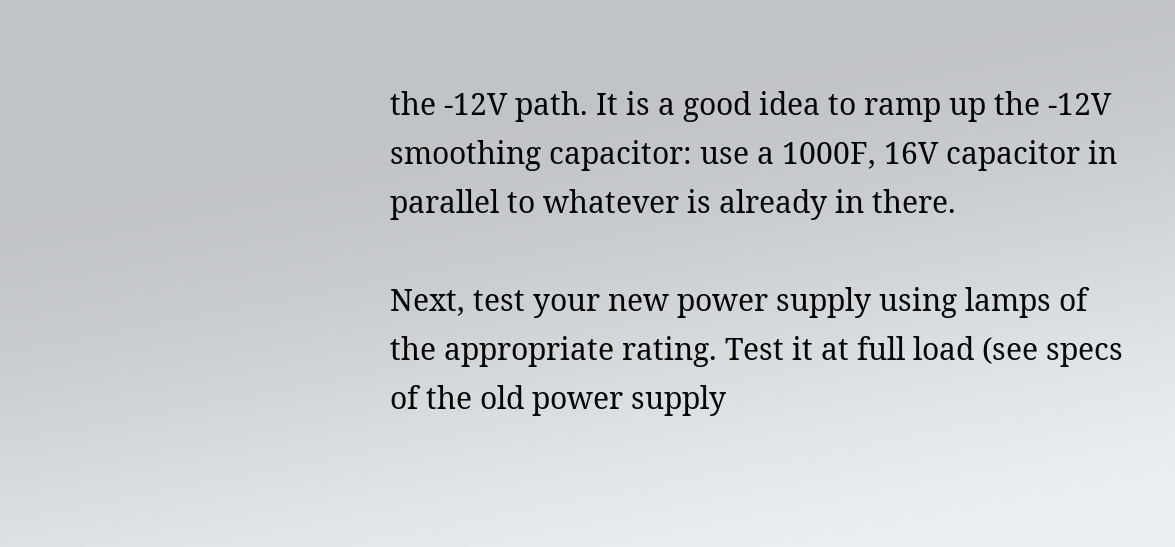the -12V path. It is a good idea to ramp up the -12V smoothing capacitor: use a 1000F, 16V capacitor in parallel to whatever is already in there.

Next, test your new power supply using lamps of the appropriate rating. Test it at full load (see specs of the old power supply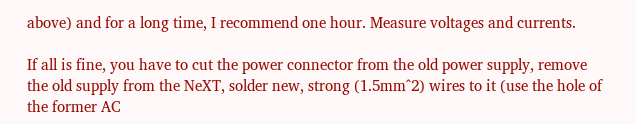above) and for a long time, I recommend one hour. Measure voltages and currents.

If all is fine, you have to cut the power connector from the old power supply, remove the old supply from the NeXT, solder new, strong (1.5mm^2) wires to it (use the hole of the former AC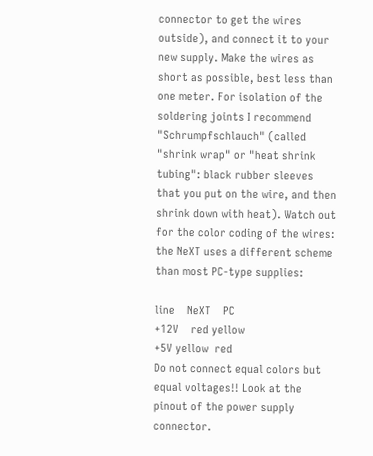connector to get the wires outside), and connect it to your new supply. Make the wires as short as possible, best less than one meter. For isolation of the soldering joints I recommend "Schrumpfschlauch" (called "shrink wrap" or "heat shrink tubing": black rubber sleeves that you put on the wire, and then shrink down with heat). Watch out for the color coding of the wires: the NeXT uses a different scheme than most PC-type supplies:

line    NeXT    PC
+12V    red yellow
+5V yellow  red
Do not connect equal colors but equal voltages!! Look at the pinout of the power supply connector.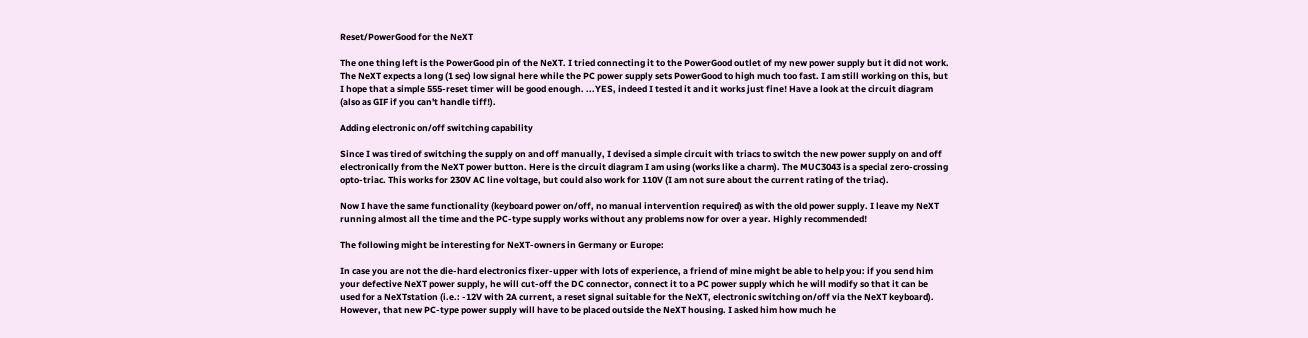Reset/PowerGood for the NeXT

The one thing left is the PowerGood pin of the NeXT. I tried connecting it to the PowerGood outlet of my new power supply but it did not work. The NeXT expects a long (1 sec) low signal here while the PC power supply sets PowerGood to high much too fast. I am still working on this, but I hope that a simple 555-reset timer will be good enough. ...YES, indeed I tested it and it works just fine! Have a look at the circuit diagram (also as GIF if you can't handle tiff!).

Adding electronic on/off switching capability

Since I was tired of switching the supply on and off manually, I devised a simple circuit with triacs to switch the new power supply on and off electronically from the NeXT power button. Here is the circuit diagram I am using (works like a charm). The MUC3043 is a special zero-crossing opto-triac. This works for 230V AC line voltage, but could also work for 110V (I am not sure about the current rating of the triac).

Now I have the same functionality (keyboard power on/off, no manual intervention required) as with the old power supply. I leave my NeXT running almost all the time and the PC-type supply works without any problems now for over a year. Highly recommended!

The following might be interesting for NeXT-owners in Germany or Europe:

In case you are not the die-hard electronics fixer-upper with lots of experience, a friend of mine might be able to help you: if you send him your defective NeXT power supply, he will cut-off the DC connector, connect it to a PC power supply which he will modify so that it can be used for a NeXTstation (i.e.: -12V with 2A current, a reset signal suitable for the NeXT, electronic switching on/off via the NeXT keyboard). However, that new PC-type power supply will have to be placed outside the NeXT housing. I asked him how much he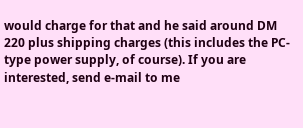would charge for that and he said around DM 220 plus shipping charges (this includes the PC-type power supply, of course). If you are interested, send e-mail to me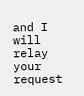and I will relay your request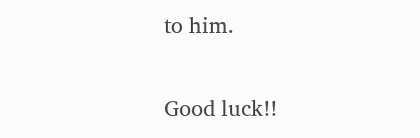to him.

Good luck!!